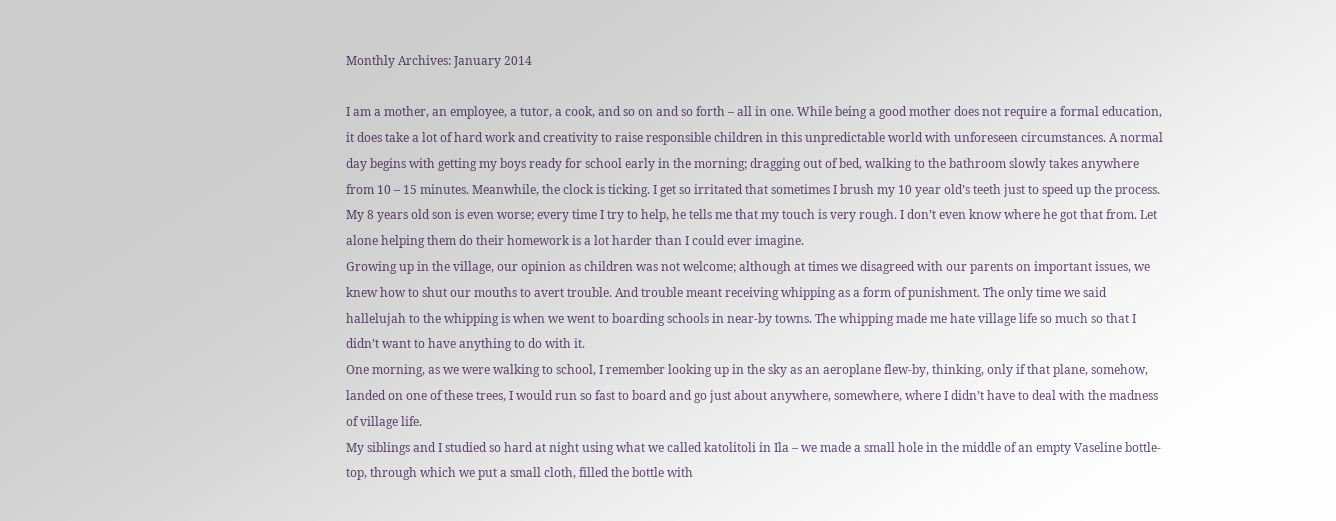Monthly Archives: January 2014

I am a mother, an employee, a tutor, a cook, and so on and so forth – all in one. While being a good mother does not require a formal education, it does take a lot of hard work and creativity to raise responsible children in this unpredictable world with unforeseen circumstances. A normal day begins with getting my boys ready for school early in the morning; dragging out of bed, walking to the bathroom slowly takes anywhere from 10 – 15 minutes. Meanwhile, the clock is ticking. I get so irritated that sometimes I brush my 10 year old’s teeth just to speed up the process. My 8 years old son is even worse; every time I try to help, he tells me that my touch is very rough. I don’t even know where he got that from. Let alone helping them do their homework is a lot harder than I could ever imagine.
Growing up in the village, our opinion as children was not welcome; although at times we disagreed with our parents on important issues, we knew how to shut our mouths to avert trouble. And trouble meant receiving whipping as a form of punishment. The only time we said hallelujah to the whipping is when we went to boarding schools in near-by towns. The whipping made me hate village life so much so that I didn’t want to have anything to do with it.
One morning, as we were walking to school, I remember looking up in the sky as an aeroplane flew-by, thinking, only if that plane, somehow, landed on one of these trees, I would run so fast to board and go just about anywhere, somewhere, where I didn’t have to deal with the madness of village life.
My siblings and I studied so hard at night using what we called katolitoli in Ila – we made a small hole in the middle of an empty Vaseline bottle-top, through which we put a small cloth, filled the bottle with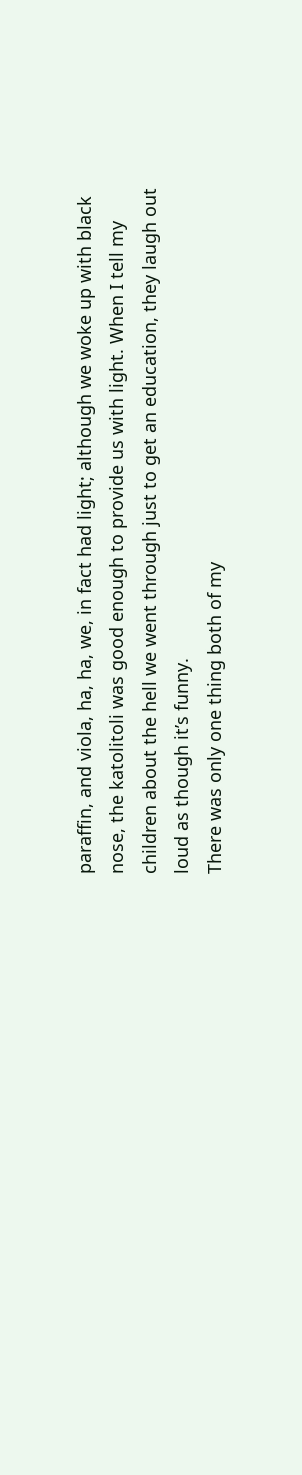paraffin, and viola, ha, ha, we, in fact had light; although we woke up with black nose, the katolitoli was good enough to provide us with light. When I tell my children about the hell we went through just to get an education, they laugh out loud as though it’s funny.
There was only one thing both of my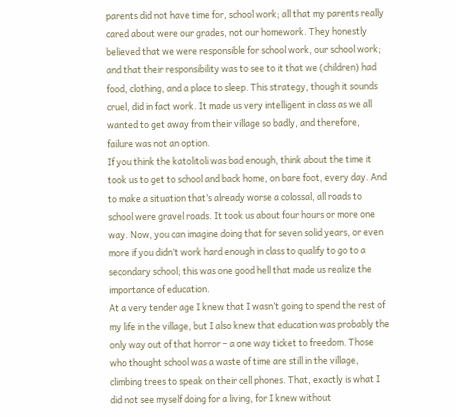parents did not have time for, school work; all that my parents really cared about were our grades, not our homework. They honestly believed that we were responsible for school work, our school work; and that their responsibility was to see to it that we (children) had food, clothing, and a place to sleep. This strategy, though it sounds cruel, did in fact work. It made us very intelligent in class as we all wanted to get away from their village so badly, and therefore, failure was not an option.
If you think the katolitoli was bad enough, think about the time it took us to get to school and back home, on bare foot, every day. And to make a situation that’s already worse a colossal, all roads to school were gravel roads. It took us about four hours or more one way. Now, you can imagine doing that for seven solid years, or even more if you didn’t work hard enough in class to qualify to go to a secondary school; this was one good hell that made us realize the importance of education.
At a very tender age I knew that I wasn’t going to spend the rest of my life in the village, but I also knew that education was probably the only way out of that horror – a one way ticket to freedom. Those who thought school was a waste of time are still in the village, climbing trees to speak on their cell phones. That, exactly is what I did not see myself doing for a living, for I knew without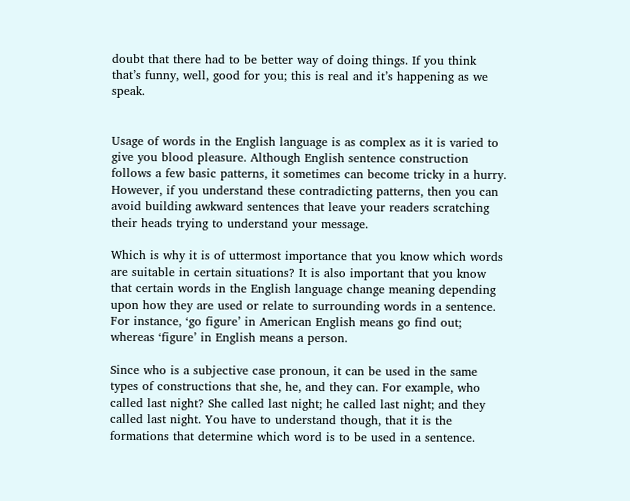doubt that there had to be better way of doing things. If you think that’s funny, well, good for you; this is real and it’s happening as we speak.


Usage of words in the English language is as complex as it is varied to give you blood pleasure. Although English sentence construction follows a few basic patterns, it sometimes can become tricky in a hurry. However, if you understand these contradicting patterns, then you can avoid building awkward sentences that leave your readers scratching their heads trying to understand your message.

Which is why it is of uttermost importance that you know which words are suitable in certain situations? It is also important that you know that certain words in the English language change meaning depending upon how they are used or relate to surrounding words in a sentence. For instance, ‘go figure’ in American English means go find out; whereas ‘figure’ in English means a person.

Since who is a subjective case pronoun, it can be used in the same types of constructions that she, he, and they can. For example, who called last night? She called last night; he called last night; and they called last night. You have to understand though, that it is the formations that determine which word is to be used in a sentence.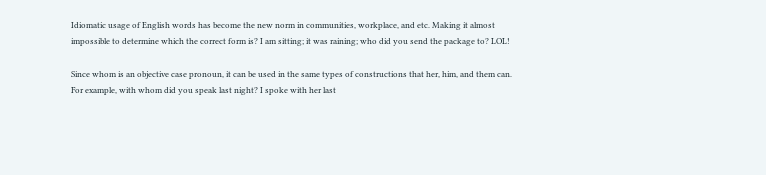Idiomatic usage of English words has become the new norm in communities, workplace, and etc. Making it almost impossible to determine which the correct form is? I am sitting; it was raining; who did you send the package to? LOL!

Since whom is an objective case pronoun, it can be used in the same types of constructions that her, him, and them can. For example, with whom did you speak last night? I spoke with her last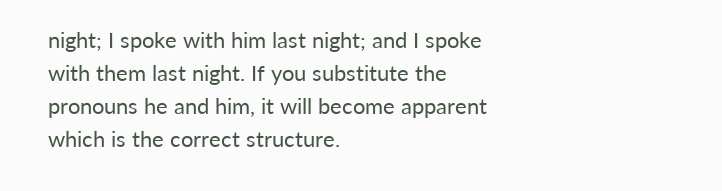night; I spoke with him last night; and I spoke with them last night. If you substitute the pronouns he and him, it will become apparent which is the correct structure.